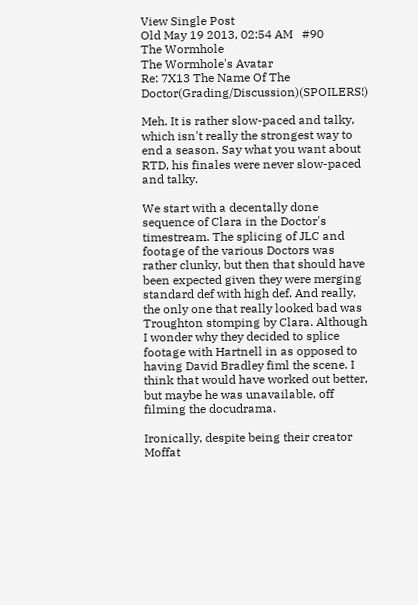View Single Post
Old May 19 2013, 02:54 AM   #90
The Wormhole
The Wormhole's Avatar
Re: 7X13 The Name Of The Doctor(Grading/Discussion)(SPOILERS!)

Meh. It is rather slow-paced and talky, which isn't really the strongest way to end a season. Say what you want about RTD, his finales were never slow-paced and talky.

We start with a decentally done sequence of Clara in the Doctor's timestream. The splicing of JLC and footage of the various Doctors was rather clunky, but then that should have been expected given they were merging standard def with high def. And really, the only one that really looked bad was Troughton stomping by Clara. Although I wonder why they decided to splice footage with Hartnell in as opposed to having David Bradley fiml the scene. I think that would have worked out better, but maybe he was unavailable, off filming the docudrama.

Ironically, despite being their creator Moffat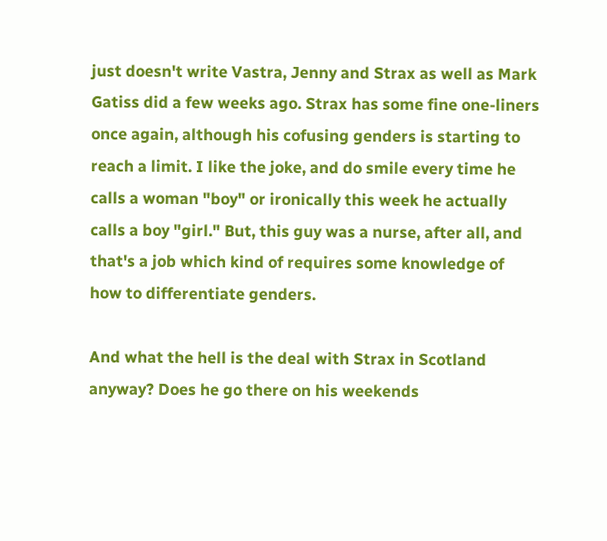just doesn't write Vastra, Jenny and Strax as well as Mark Gatiss did a few weeks ago. Strax has some fine one-liners once again, although his cofusing genders is starting to reach a limit. I like the joke, and do smile every time he calls a woman "boy" or ironically this week he actually calls a boy "girl." But, this guy was a nurse, after all, and that's a job which kind of requires some knowledge of how to differentiate genders.

And what the hell is the deal with Strax in Scotland anyway? Does he go there on his weekends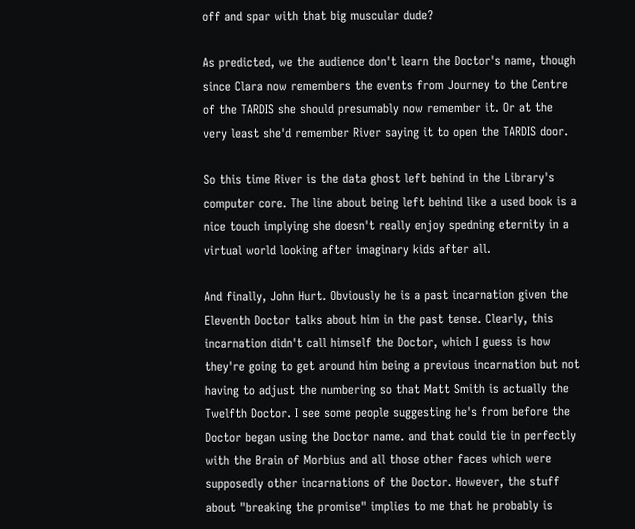off and spar with that big muscular dude?

As predicted, we the audience don't learn the Doctor's name, though since Clara now remembers the events from Journey to the Centre of the TARDIS she should presumably now remember it. Or at the very least she'd remember River saying it to open the TARDIS door.

So this time River is the data ghost left behind in the Library's computer core. The line about being left behind like a used book is a nice touch implying she doesn't really enjoy spedning eternity in a virtual world looking after imaginary kids after all.

And finally, John Hurt. Obviously he is a past incarnation given the Eleventh Doctor talks about him in the past tense. Clearly, this incarnation didn't call himself the Doctor, which I guess is how they're going to get around him being a previous incarnation but not having to adjust the numbering so that Matt Smith is actually the Twelfth Doctor. I see some people suggesting he's from before the Doctor began using the Doctor name. and that could tie in perfectly with the Brain of Morbius and all those other faces which were supposedly other incarnations of the Doctor. However, the stuff about "breaking the promise" implies to me that he probably is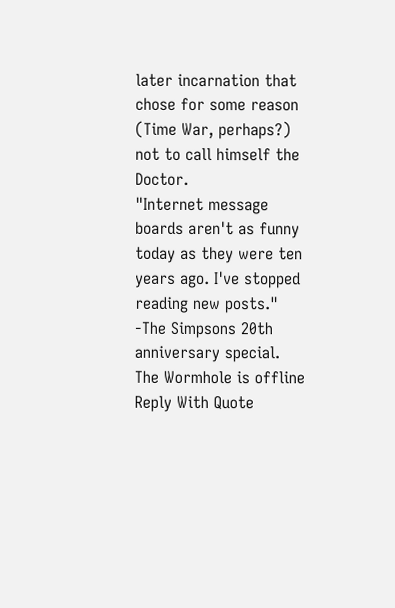later incarnation that chose for some reason (Time War, perhaps?) not to call himself the Doctor.
"Internet message boards aren't as funny today as they were ten years ago. I've stopped reading new posts." -The Simpsons 20th anniversary special.
The Wormhole is offline   Reply With Quote